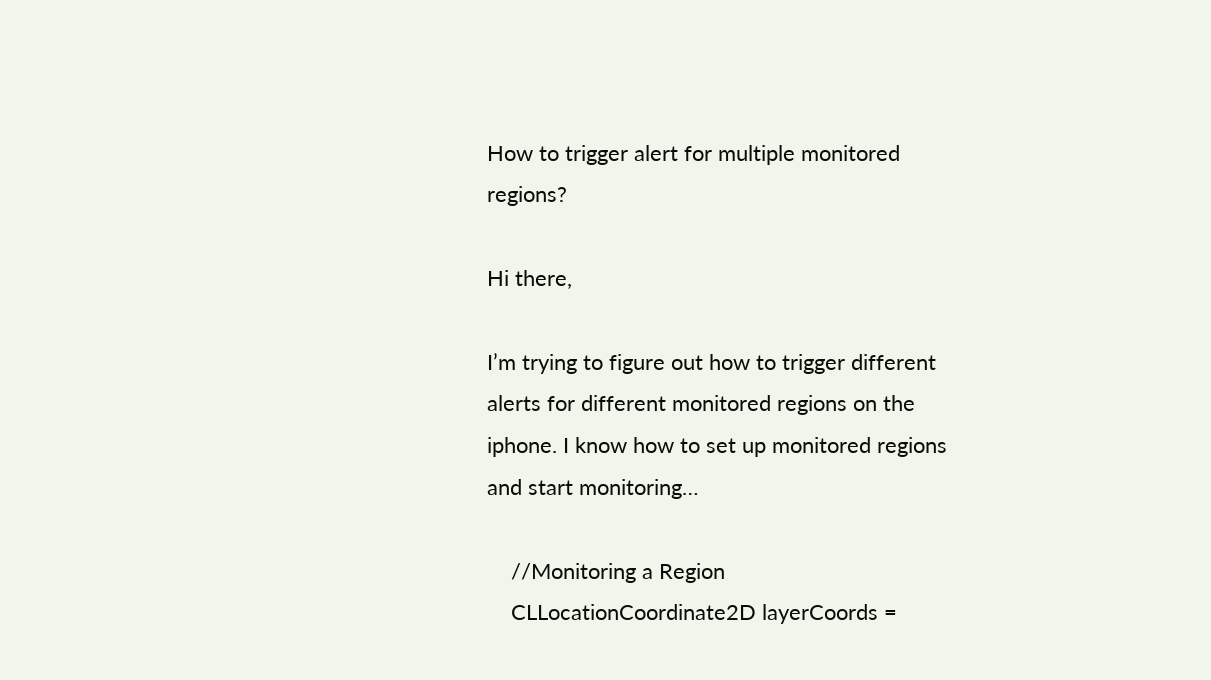How to trigger alert for multiple monitored regions?

Hi there,

I’m trying to figure out how to trigger different alerts for different monitored regions on the iphone. I know how to set up monitored regions and start monitoring…

    //Monitoring a Region
    CLLocationCoordinate2D layerCoords =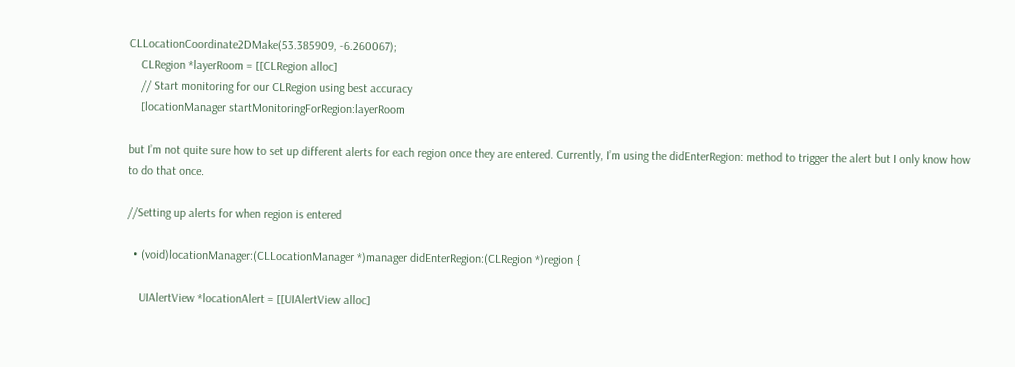CLLocationCoordinate2DMake(53.385909, -6.260067);
    CLRegion *layerRoom = [[CLRegion alloc]
    // Start monitoring for our CLRegion using best accuracy
    [locationManager startMonitoringForRegion:layerRoom

but I’m not quite sure how to set up different alerts for each region once they are entered. Currently, I’m using the didEnterRegion: method to trigger the alert but I only know how to do that once.

//Setting up alerts for when region is entered

  • (void)locationManager:(CLLocationManager *)manager didEnterRegion:(CLRegion *)region {

    UIAlertView *locationAlert = [[UIAlertView alloc]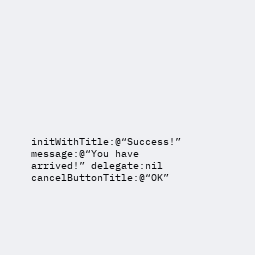initWithTitle:@“Success!” message:@“You have arrived!” delegate:nil cancelButtonTitle:@“OK”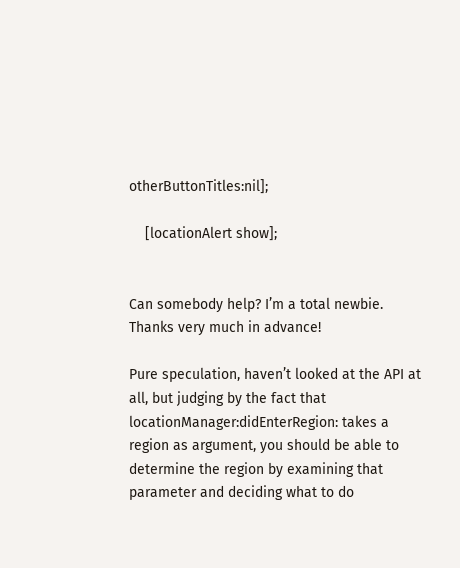otherButtonTitles:nil];

    [locationAlert show];


Can somebody help? I’m a total newbie. Thanks very much in advance!

Pure speculation, haven’t looked at the API at all, but judging by the fact that locationManager:didEnterRegion: takes a region as argument, you should be able to determine the region by examining that parameter and deciding what to do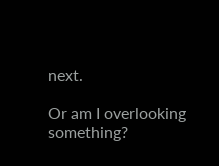next.

Or am I overlooking something?